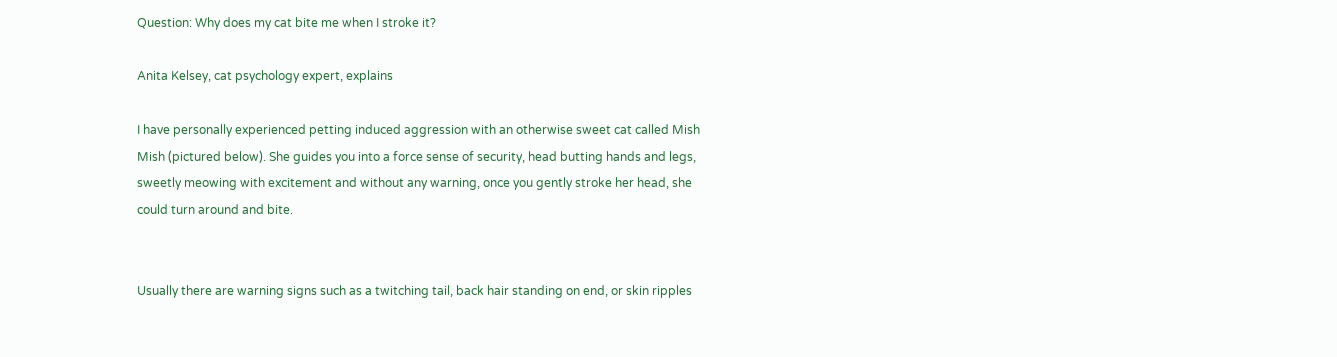Question: Why does my cat bite me when I stroke it?

Anita Kelsey, cat psychology expert, explains

I have personally experienced petting induced aggression with an otherwise sweet cat called Mish Mish (pictured below). She guides you into a force sense of security, head butting hands and legs, sweetly meowing with excitement and without any warning, once you gently stroke her head, she could turn around and bite.


Usually there are warning signs such as a twitching tail, back hair standing on end, or skin ripples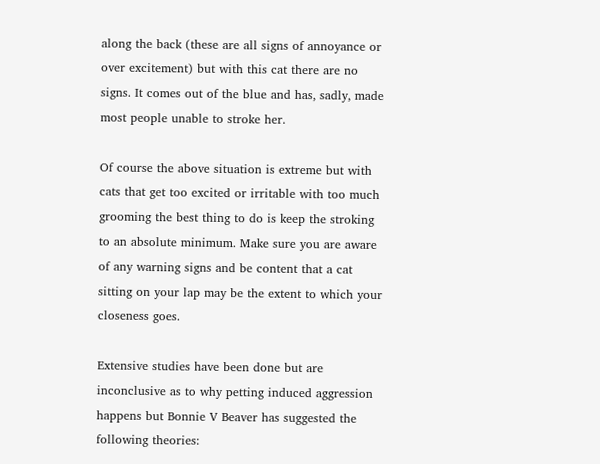along the back (these are all signs of annoyance or over excitement) but with this cat there are no signs. It comes out of the blue and has, sadly, made most people unable to stroke her.

Of course the above situation is extreme but with cats that get too excited or irritable with too much grooming the best thing to do is keep the stroking to an absolute minimum. Make sure you are aware of any warning signs and be content that a cat sitting on your lap may be the extent to which your closeness goes.

Extensive studies have been done but are inconclusive as to why petting induced aggression happens but Bonnie V Beaver has suggested the following theories: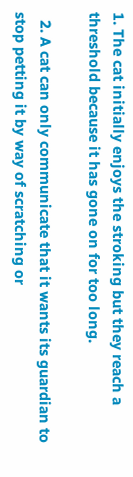1. The cat initially enjoys the stroking but they reach a threshold because it has gone on for too long.

  2. A cat can only communicate that it wants its guardian to stop petting it by way of scratching or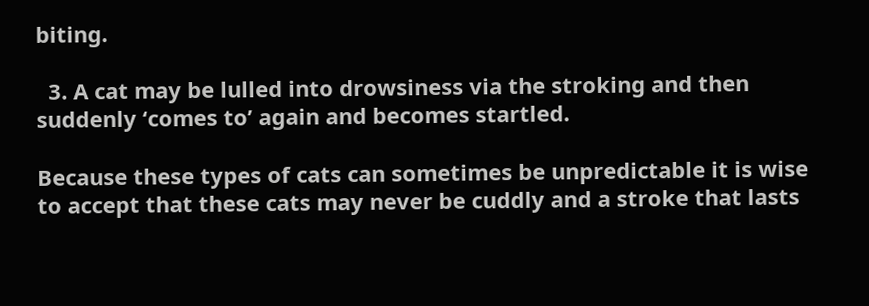biting.

  3. A cat may be lulled into drowsiness via the stroking and then suddenly ‘comes to’ again and becomes startled.

Because these types of cats can sometimes be unpredictable it is wise to accept that these cats may never be cuddly and a stroke that lasts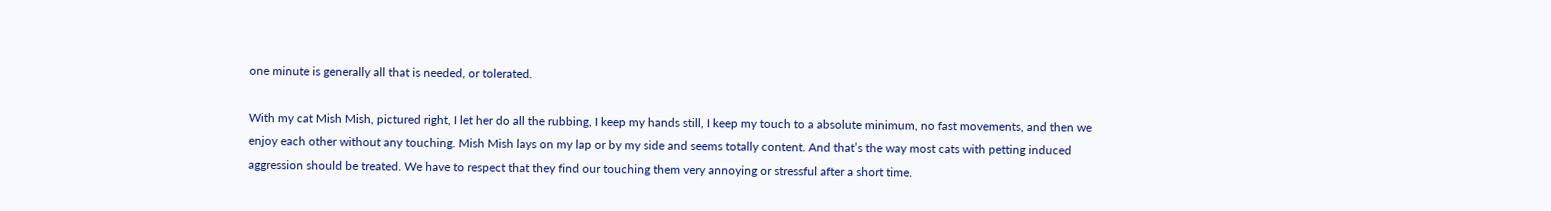one minute is generally all that is needed, or tolerated.

With my cat Mish Mish, pictured right, I let her do all the rubbing, I keep my hands still, I keep my touch to a absolute minimum, no fast movements, and then we enjoy each other without any touching. Mish Mish lays on my lap or by my side and seems totally content. And that’s the way most cats with petting induced aggression should be treated. We have to respect that they find our touching them very annoying or stressful after a short time.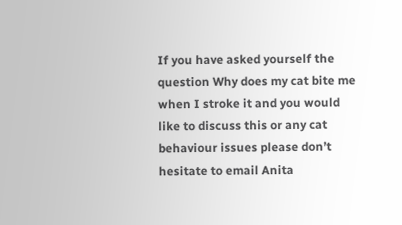If you have asked yourself the question Why does my cat bite me when I stroke it and you would like to discuss this or any cat behaviour issues please don’t hesitate to email Anita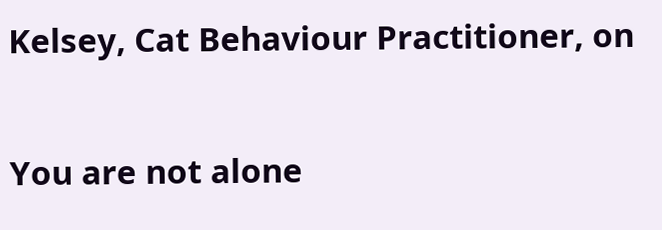Kelsey, Cat Behaviour Practitioner, on

You are not alone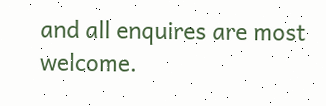and all enquires are most welcome.